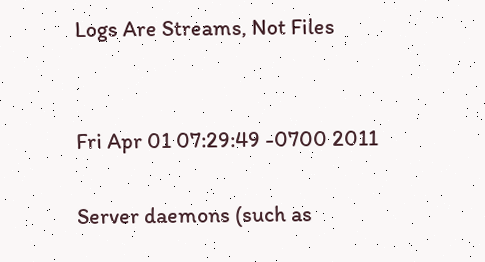Logs Are Streams, Not Files


Fri Apr 01 07:29:49 -0700 2011

Server daemons (such as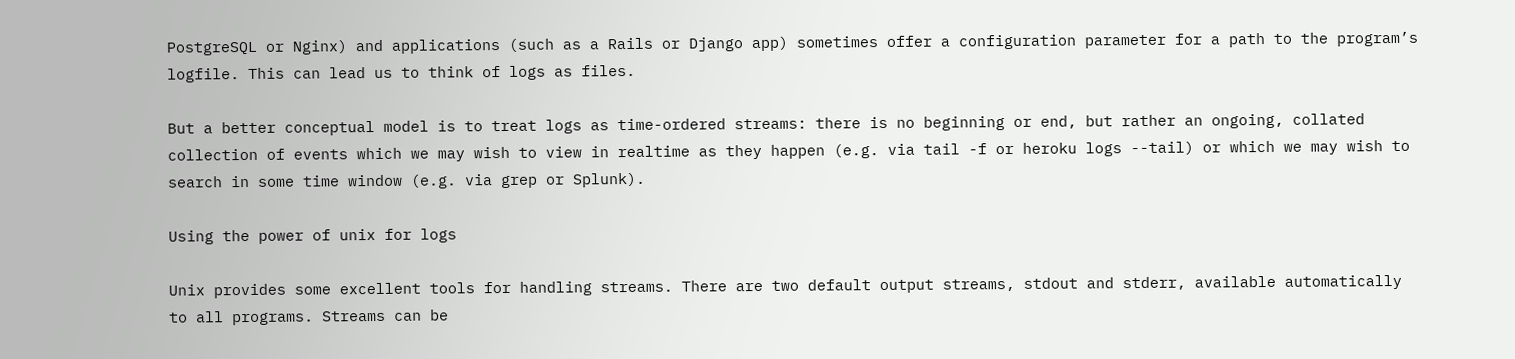PostgreSQL or Nginx) and applications (such as a Rails or Django app) sometimes offer a configuration parameter for a path to the program’s logfile. This can lead us to think of logs as files.

But a better conceptual model is to treat logs as time-ordered streams: there is no beginning or end, but rather an ongoing, collated collection of events which we may wish to view in realtime as they happen (e.g. via tail -f or heroku logs --tail) or which we may wish to search in some time window (e.g. via grep or Splunk).

Using the power of unix for logs

Unix provides some excellent tools for handling streams. There are two default output streams, stdout and stderr, available automatically to all programs. Streams can be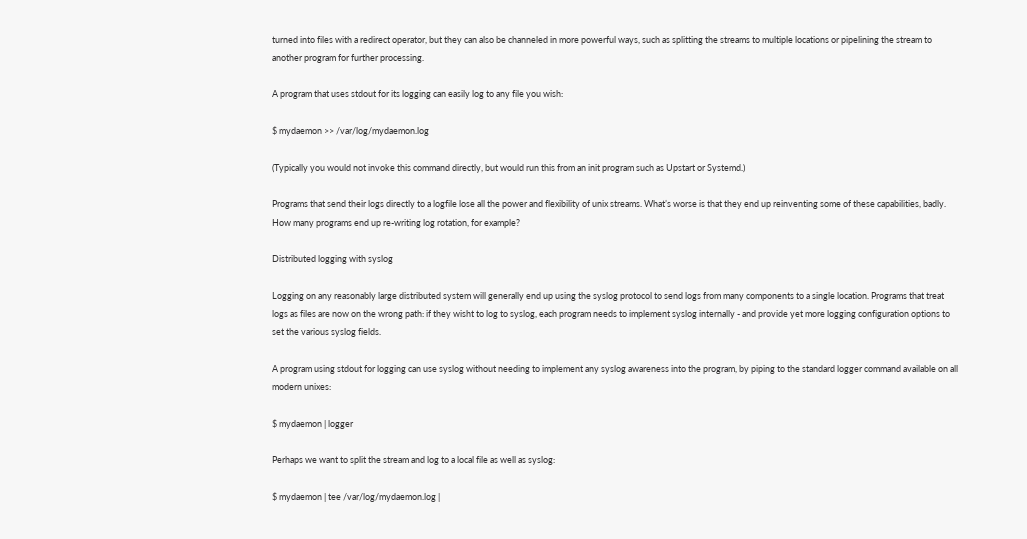turned into files with a redirect operator, but they can also be channeled in more powerful ways, such as splitting the streams to multiple locations or pipelining the stream to another program for further processing.

A program that uses stdout for its logging can easily log to any file you wish:

$ mydaemon >> /var/log/mydaemon.log

(Typically you would not invoke this command directly, but would run this from an init program such as Upstart or Systemd.)

Programs that send their logs directly to a logfile lose all the power and flexibility of unix streams. What’s worse is that they end up reinventing some of these capabilities, badly. How many programs end up re-writing log rotation, for example?

Distributed logging with syslog

Logging on any reasonably large distributed system will generally end up using the syslog protocol to send logs from many components to a single location. Programs that treat logs as files are now on the wrong path: if they wisht to log to syslog, each program needs to implement syslog internally - and provide yet more logging configuration options to set the various syslog fields.

A program using stdout for logging can use syslog without needing to implement any syslog awareness into the program, by piping to the standard logger command available on all modern unixes:

$ mydaemon | logger

Perhaps we want to split the stream and log to a local file as well as syslog:

$ mydaemon | tee /var/log/mydaemon.log |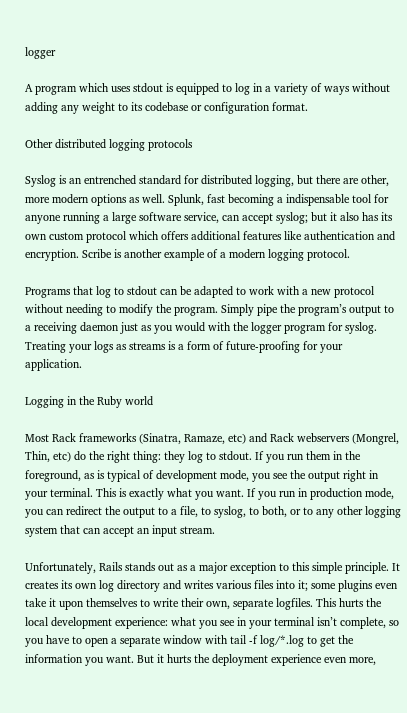logger

A program which uses stdout is equipped to log in a variety of ways without adding any weight to its codebase or configuration format.

Other distributed logging protocols

Syslog is an entrenched standard for distributed logging, but there are other, more modern options as well. Splunk, fast becoming a indispensable tool for anyone running a large software service, can accept syslog; but it also has its own custom protocol which offers additional features like authentication and encryption. Scribe is another example of a modern logging protocol.

Programs that log to stdout can be adapted to work with a new protocol without needing to modify the program. Simply pipe the program’s output to a receiving daemon just as you would with the logger program for syslog. Treating your logs as streams is a form of future-proofing for your application.

Logging in the Ruby world

Most Rack frameworks (Sinatra, Ramaze, etc) and Rack webservers (Mongrel, Thin, etc) do the right thing: they log to stdout. If you run them in the foreground, as is typical of development mode, you see the output right in your terminal. This is exactly what you want. If you run in production mode, you can redirect the output to a file, to syslog, to both, or to any other logging system that can accept an input stream.

Unfortunately, Rails stands out as a major exception to this simple principle. It creates its own log directory and writes various files into it; some plugins even take it upon themselves to write their own, separate logfiles. This hurts the local development experience: what you see in your terminal isn’t complete, so you have to open a separate window with tail -f log/*.log to get the information you want. But it hurts the deployment experience even more,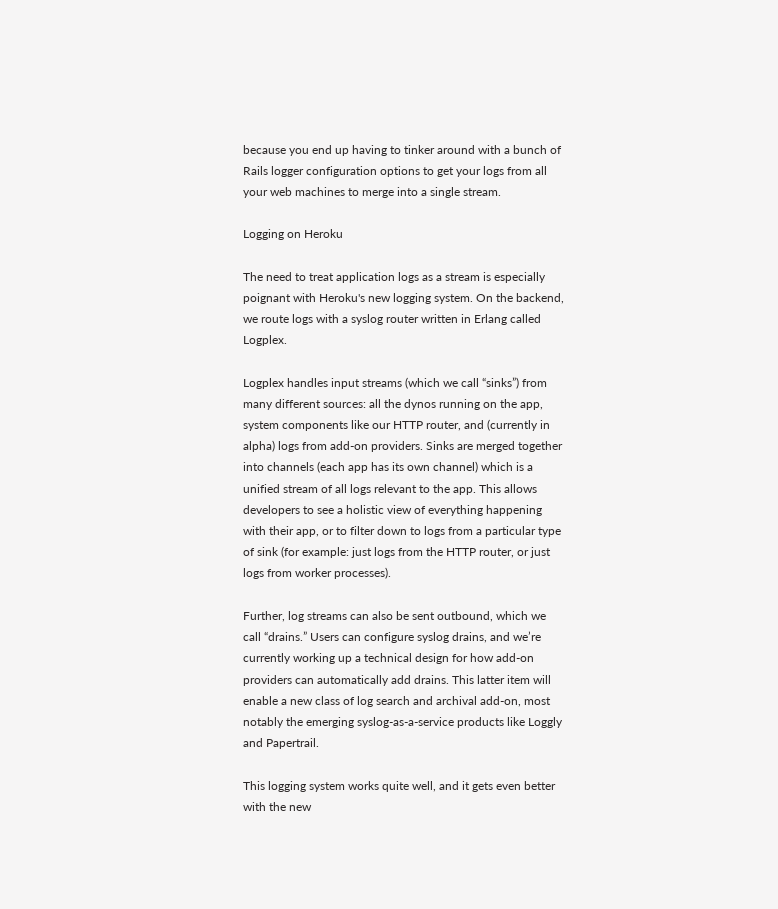because you end up having to tinker around with a bunch of Rails logger configuration options to get your logs from all your web machines to merge into a single stream.

Logging on Heroku

The need to treat application logs as a stream is especially poignant with Heroku's new logging system. On the backend, we route logs with a syslog router written in Erlang called Logplex.

Logplex handles input streams (which we call “sinks”) from many different sources: all the dynos running on the app, system components like our HTTP router, and (currently in alpha) logs from add-on providers. Sinks are merged together into channels (each app has its own channel) which is a unified stream of all logs relevant to the app. This allows developers to see a holistic view of everything happening with their app, or to filter down to logs from a particular type of sink (for example: just logs from the HTTP router, or just logs from worker processes).

Further, log streams can also be sent outbound, which we call “drains.” Users can configure syslog drains, and we’re currently working up a technical design for how add-on providers can automatically add drains. This latter item will enable a new class of log search and archival add-on, most notably the emerging syslog-as-a-service products like Loggly and Papertrail.

This logging system works quite well, and it gets even better with the new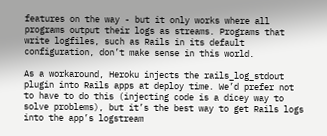features on the way - but it only works where all programs output their logs as streams. Programs that write logfiles, such as Rails in its default configuration, don’t make sense in this world.

As a workaround, Heroku injects the rails_log_stdout plugin into Rails apps at deploy time. We’d prefer not to have to do this (injecting code is a dicey way to solve problems), but it’s the best way to get Rails logs into the app’s logstream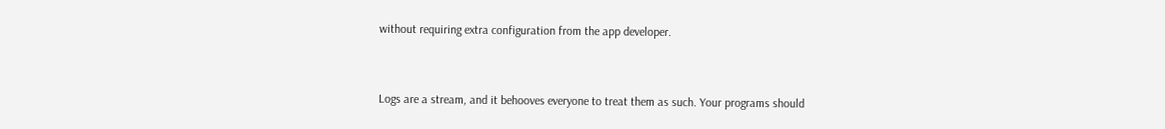without requiring extra configuration from the app developer.


Logs are a stream, and it behooves everyone to treat them as such. Your programs should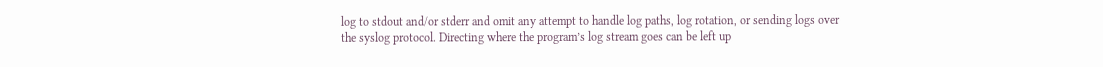log to stdout and/or stderr and omit any attempt to handle log paths, log rotation, or sending logs over the syslog protocol. Directing where the program’s log stream goes can be left up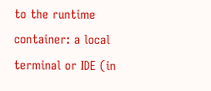to the runtime container: a local terminal or IDE (in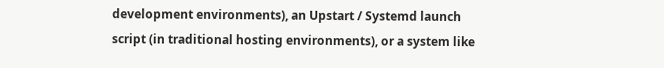development environments), an Upstart / Systemd launch script (in traditional hosting environments), or a system like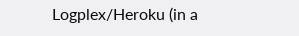Logplex/Heroku (in a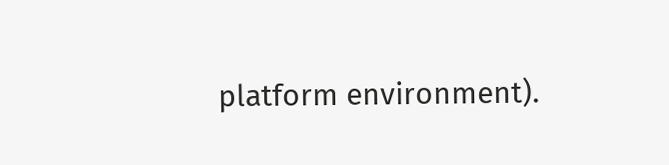platform environment).